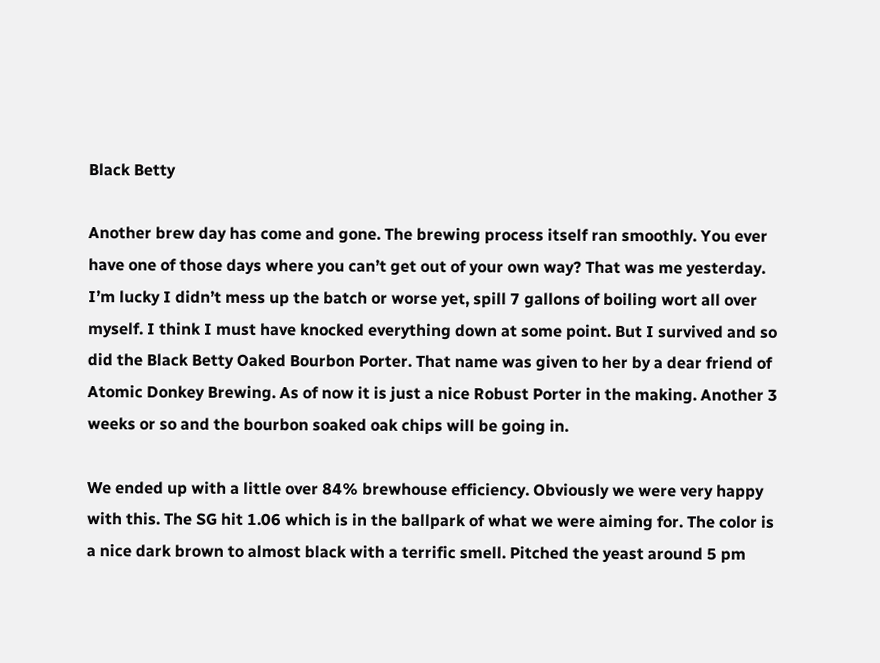Black Betty

Another brew day has come and gone. The brewing process itself ran smoothly. You ever have one of those days where you can’t get out of your own way? That was me yesterday. I’m lucky I didn’t mess up the batch or worse yet, spill 7 gallons of boiling wort all over myself. I think I must have knocked everything down at some point. But I survived and so did the Black Betty Oaked Bourbon Porter. That name was given to her by a dear friend of Atomic Donkey Brewing. As of now it is just a nice Robust Porter in the making. Another 3 weeks or so and the bourbon soaked oak chips will be going in.

We ended up with a little over 84% brewhouse efficiency. Obviously we were very happy with this. The SG hit 1.06 which is in the ballpark of what we were aiming for. The color is a nice dark brown to almost black with a terrific smell. Pitched the yeast around 5 pm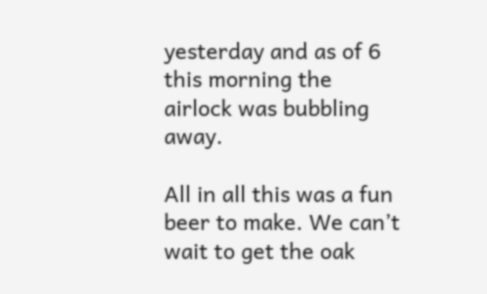yesterday and as of 6 this morning the airlock was bubbling away.

All in all this was a fun beer to make. We can’t wait to get the oak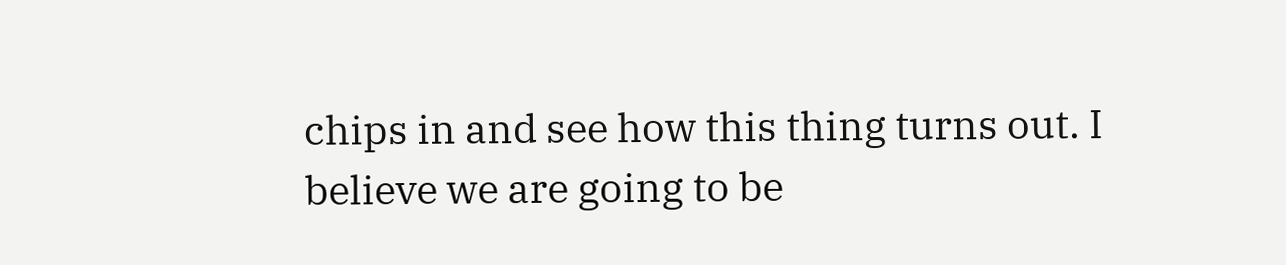chips in and see how this thing turns out. I believe we are going to be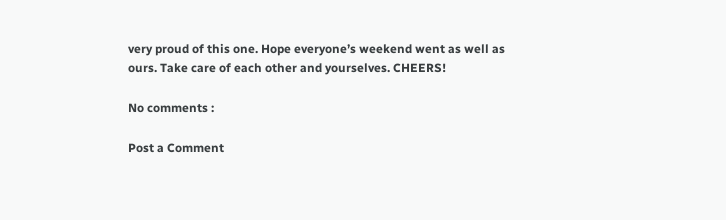very proud of this one. Hope everyone’s weekend went as well as ours. Take care of each other and yourselves. CHEERS!

No comments :

Post a Comment